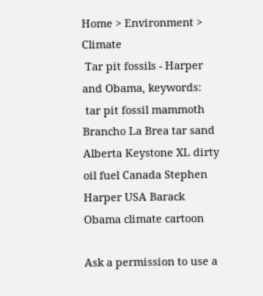Home > Environment > Climate
 Tar pit fossils - Harper and Obama, keywords:
 tar pit fossil mammoth Brancho La Brea tar sand Alberta Keystone XL dirty oil fuel Canada Stephen Harper USA Barack Obama climate cartoon

Ask a permission to use a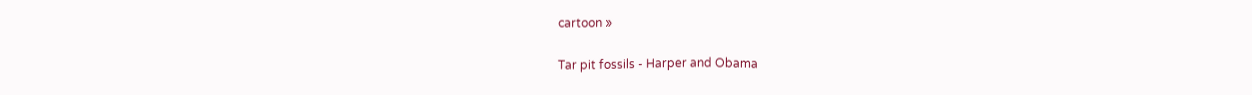cartoon »

Tar pit fossils - Harper and Obama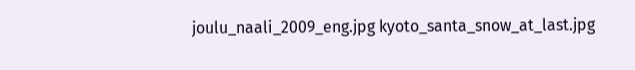joulu_naali_2009_eng.jpg kyoto_santa_snow_at_last.jpg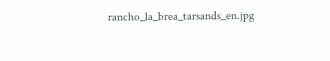rancho_la_brea_tarsands_en.jpg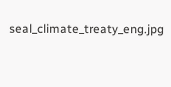seal_climate_treaty_eng.jpg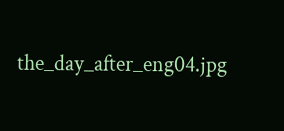the_day_after_eng04.jpg